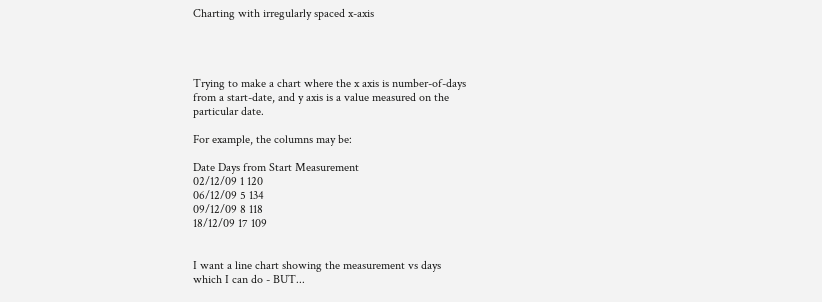Charting with irregularly spaced x-axis




Trying to make a chart where the x axis is number-of-days
from a start-date, and y axis is a value measured on the
particular date.

For example, the columns may be:

Date Days from Start Measurement
02/12/09 1 120
06/12/09 5 134
09/12/09 8 118
18/12/09 17 109


I want a line chart showing the measurement vs days
which I can do - BUT...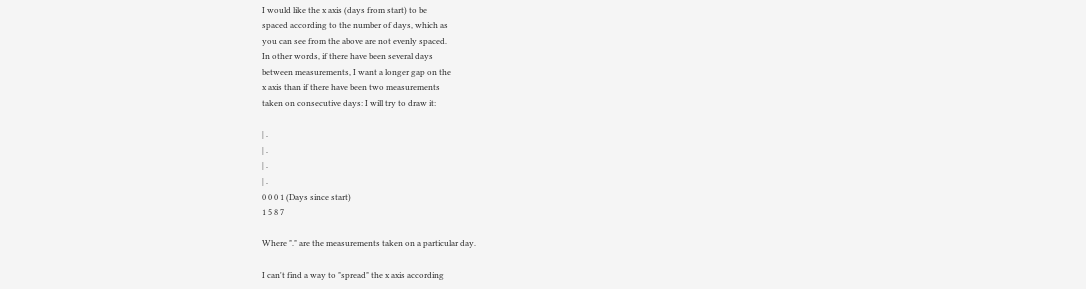I would like the x axis (days from start) to be
spaced according to the number of days, which as
you can see from the above are not evenly spaced.
In other words, if there have been several days
between measurements, I want a longer gap on the
x axis than if there have been two measurements
taken on consecutive days: I will try to draw it:

| .
| .
| .
| .
0 0 0 1 (Days since start)
1 5 8 7

Where "." are the measurements taken on a particular day.

I can't find a way to "spread" the x axis according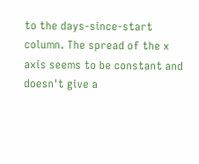to the days-since-start column. The spread of the x
axis seems to be constant and doesn't give a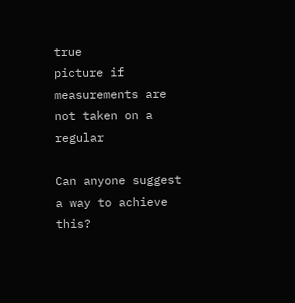true
picture if measurements are not taken on a regular

Can anyone suggest a way to achieve this?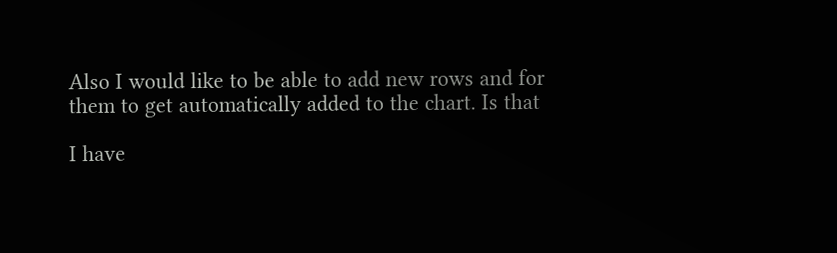Also I would like to be able to add new rows and for
them to get automatically added to the chart. Is that

I have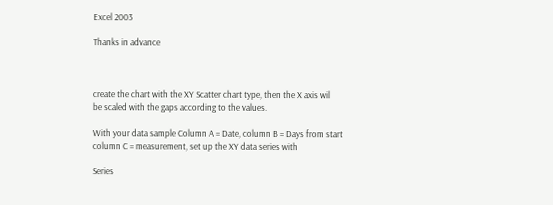Excel 2003

Thanks in advance



create the chart with the XY Scatter chart type, then the X axis wil
be scaled with the gaps according to the values.

With your data sample Column A = Date, column B = Days from start
column C = measurement, set up the XY data series with

Series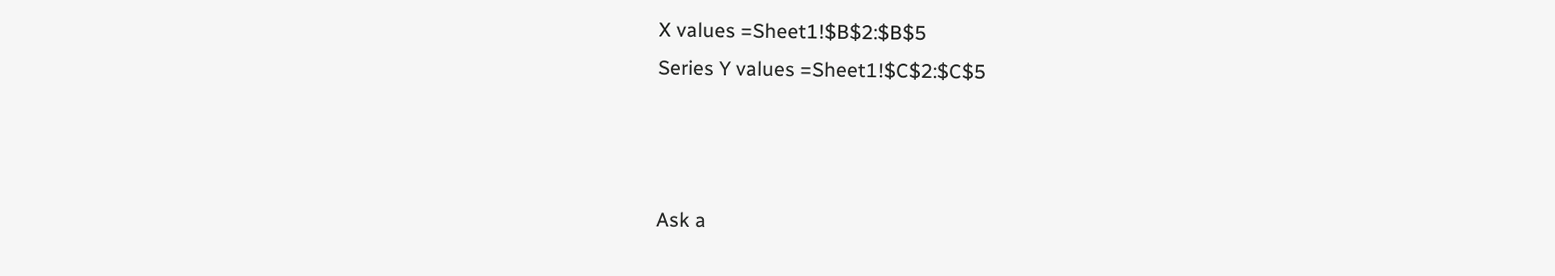X values =Sheet1!$B$2:$B$5
Series Y values =Sheet1!$C$2:$C$5



Ask a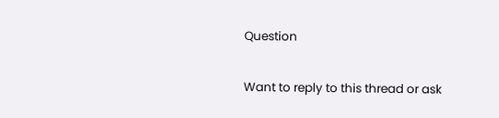Question

Want to reply to this thread or ask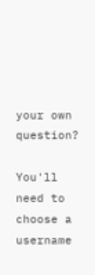your own question?

You'll need to choose a username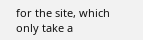for the site, which only take a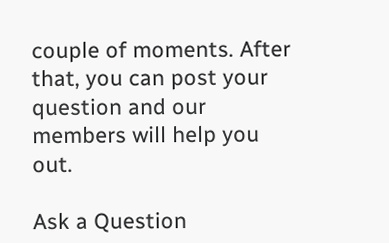couple of moments. After that, you can post your question and our members will help you out.

Ask a Question